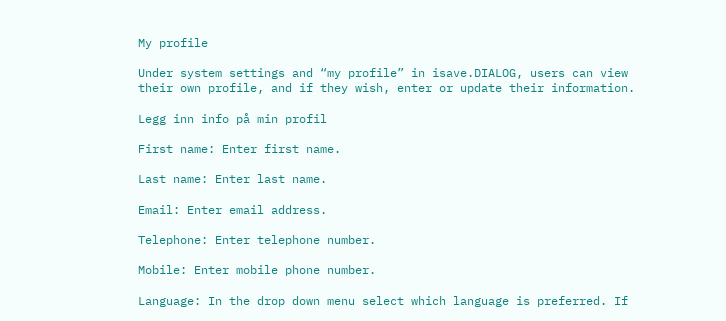My profile

Under system settings and “my profile” in isave.DIALOG, users can view their own profile, and if they wish, enter or update their information.

Legg inn info på min profil

First name: Enter first name.

Last name: Enter last name.

Email: Enter email address.

Telephone: Enter telephone number.

Mobile: Enter mobile phone number.

Language: In the drop down menu select which language is preferred. If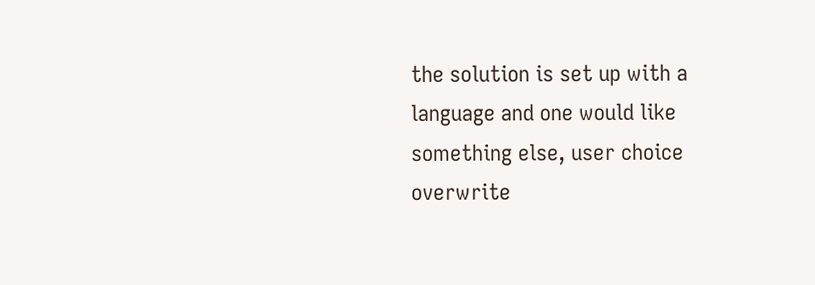the solution is set up with a language and one would like something else, user choice overwrite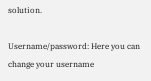solution.

Username/password: Here you can change your username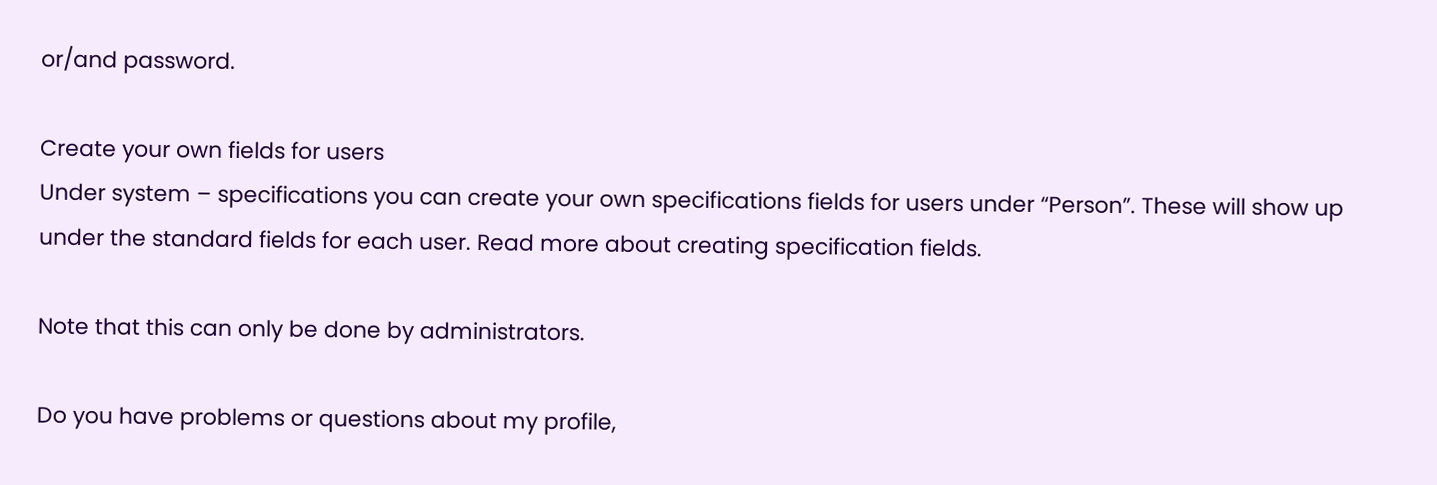or/and password.

Create your own fields for users
Under system – specifications you can create your own specifications fields for users under “Person”. These will show up under the standard fields for each user. Read more about creating specification fields.

Note that this can only be done by administrators.

Do you have problems or questions about my profile,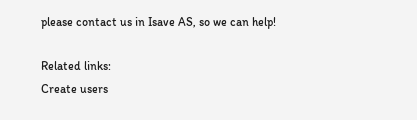please contact us in Isave AS, so we can help!

Related links:
Create users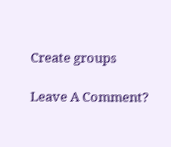Create groups

Leave A Comment?